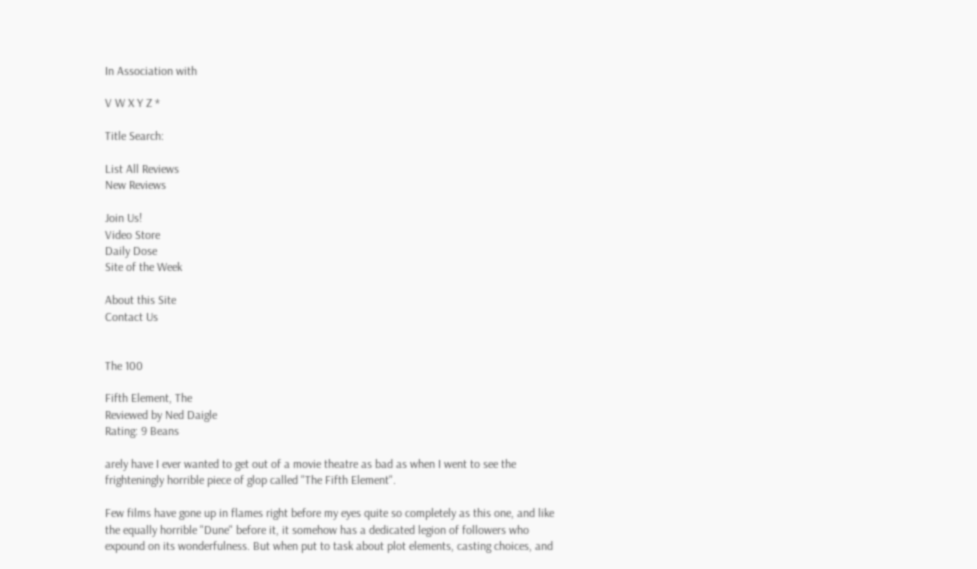In Association with

V W X Y Z *

Title Search:

List All Reviews
New Reviews

Join Us!
Video Store
Daily Dose
Site of the Week

About this Site
Contact Us


The 100

Fifth Element, The
Reviewed by Ned Daigle
Rating: 9 Beans

arely have I ever wanted to get out of a movie theatre as bad as when I went to see the frighteningly horrible piece of glop called "The Fifth Element".

Few films have gone up in flames right before my eyes quite so completely as this one, and like the equally horrible "Dune" before it, it somehow has a dedicated legion of followers who expound on its wonderfulness. But when put to task about plot elements, casting choices, and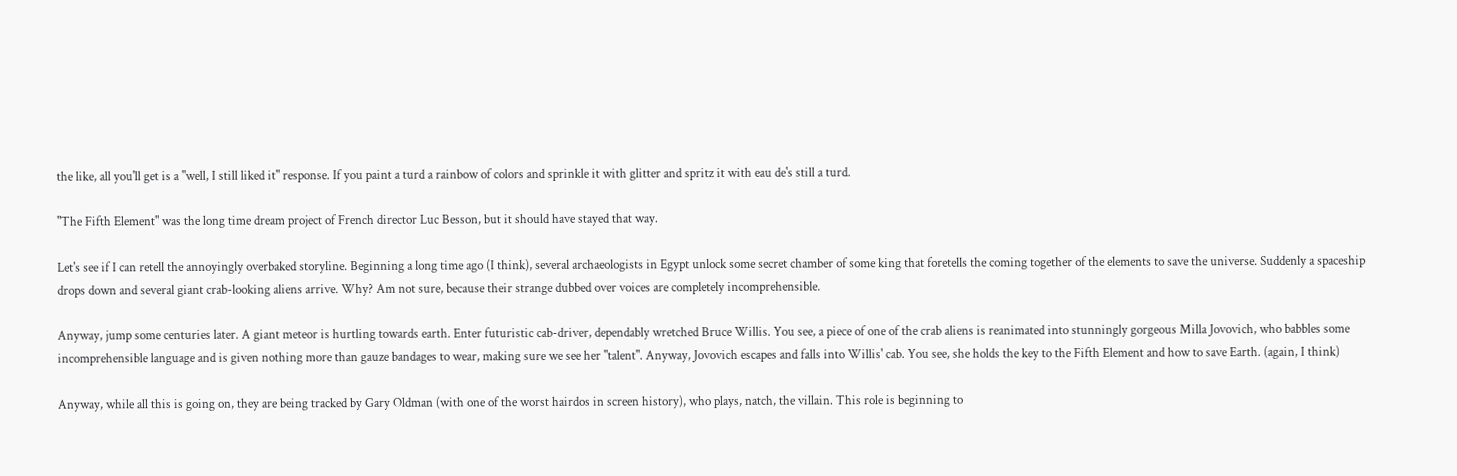the like, all you'll get is a "well, I still liked it" response. If you paint a turd a rainbow of colors and sprinkle it with glitter and spritz it with eau de's still a turd.

"The Fifth Element" was the long time dream project of French director Luc Besson, but it should have stayed that way.

Let's see if I can retell the annoyingly overbaked storyline. Beginning a long time ago (I think), several archaeologists in Egypt unlock some secret chamber of some king that foretells the coming together of the elements to save the universe. Suddenly a spaceship drops down and several giant crab-looking aliens arrive. Why? Am not sure, because their strange dubbed over voices are completely incomprehensible.

Anyway, jump some centuries later. A giant meteor is hurtling towards earth. Enter futuristic cab-driver, dependably wretched Bruce Willis. You see, a piece of one of the crab aliens is reanimated into stunningly gorgeous Milla Jovovich, who babbles some incomprehensible language and is given nothing more than gauze bandages to wear, making sure we see her "talent". Anyway, Jovovich escapes and falls into Willis' cab. You see, she holds the key to the Fifth Element and how to save Earth. (again, I think)

Anyway, while all this is going on, they are being tracked by Gary Oldman (with one of the worst hairdos in screen history), who plays, natch, the villain. This role is beginning to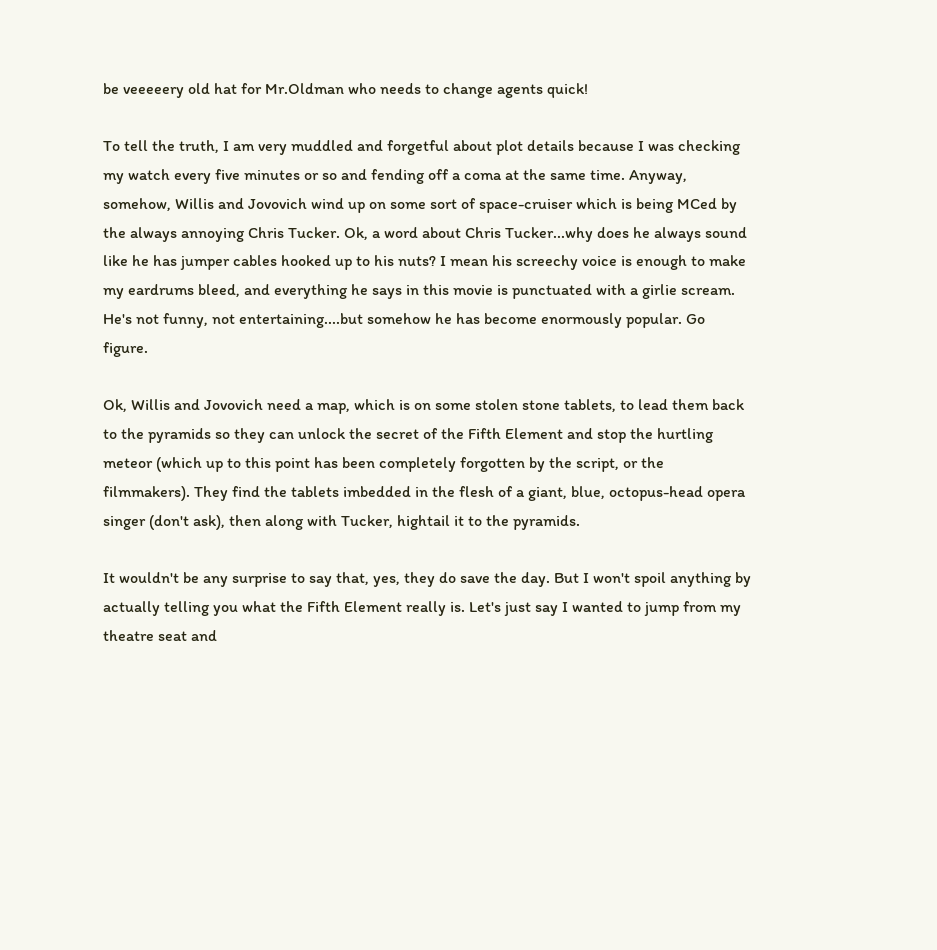be veeeeery old hat for Mr.Oldman who needs to change agents quick!

To tell the truth, I am very muddled and forgetful about plot details because I was checking my watch every five minutes or so and fending off a coma at the same time. Anyway, somehow, Willis and Jovovich wind up on some sort of space-cruiser which is being MCed by the always annoying Chris Tucker. Ok, a word about Chris Tucker...why does he always sound like he has jumper cables hooked up to his nuts? I mean his screechy voice is enough to make my eardrums bleed, and everything he says in this movie is punctuated with a girlie scream. He's not funny, not entertaining....but somehow he has become enormously popular. Go figure.

Ok, Willis and Jovovich need a map, which is on some stolen stone tablets, to lead them back to the pyramids so they can unlock the secret of the Fifth Element and stop the hurtling meteor (which up to this point has been completely forgotten by the script, or the filmmakers). They find the tablets imbedded in the flesh of a giant, blue, octopus-head opera singer (don't ask), then along with Tucker, hightail it to the pyramids.

It wouldn't be any surprise to say that, yes, they do save the day. But I won't spoil anything by actually telling you what the Fifth Element really is. Let's just say I wanted to jump from my theatre seat and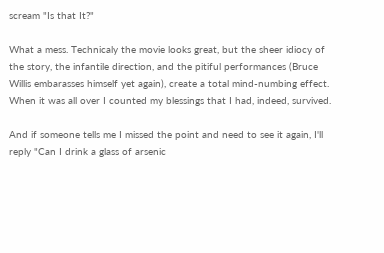scream "Is that It?"

What a mess. Technicaly the movie looks great, but the sheer idiocy of the story, the infantile direction, and the pitiful performances (Bruce Willis embarasses himself yet again), create a total mind-numbing effect. When it was all over I counted my blessings that I had, indeed, survived.

And if someone tells me I missed the point and need to see it again, I'll reply "Can I drink a glass of arsenic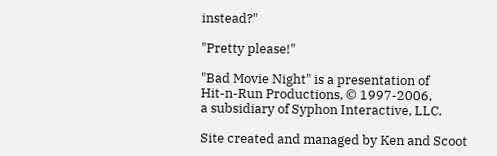instead?"

"Pretty please!"

"Bad Movie Night" is a presentation of
Hit-n-Run Productions, © 1997-2006,
a subsidiary of Syphon Interactive, LLC.

Site created and managed by Ken and Scoot